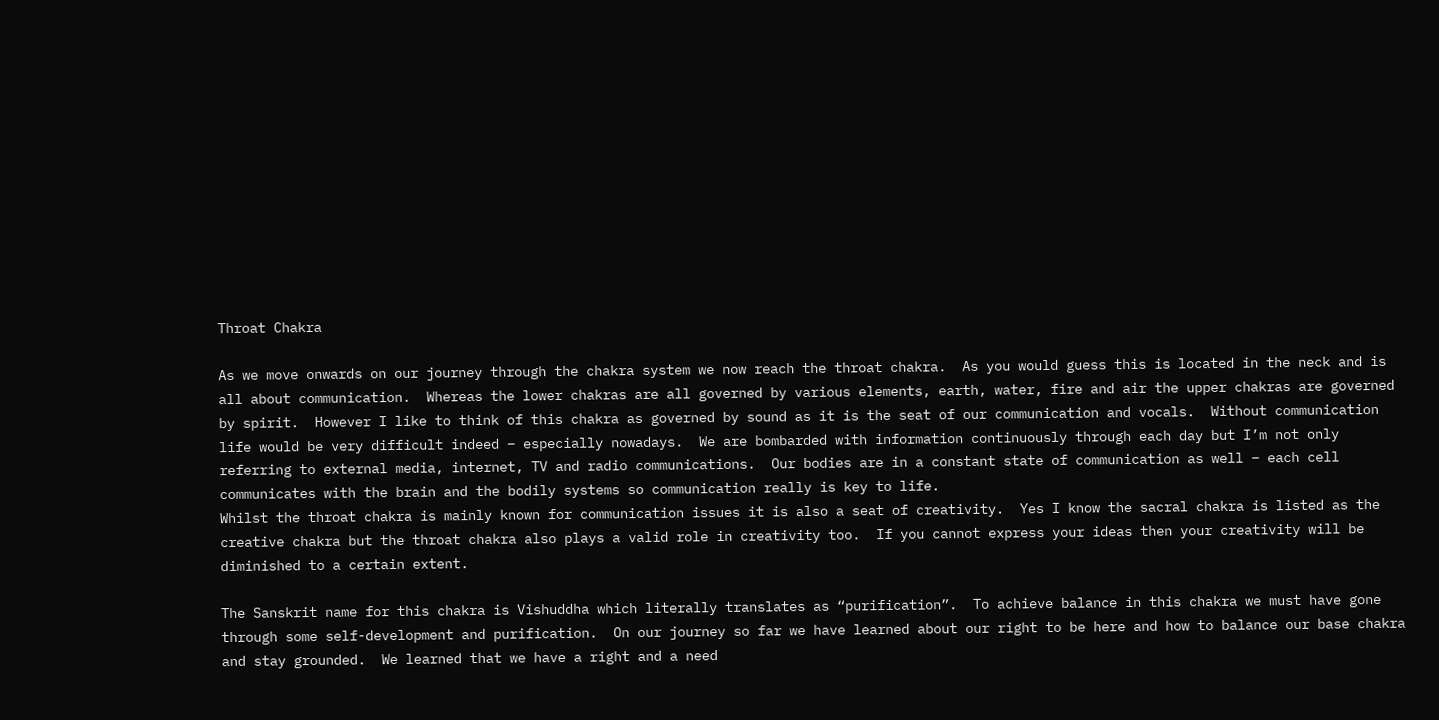Throat Chakra

As we move onwards on our journey through the chakra system we now reach the throat chakra.  As you would guess this is located in the neck and is all about communication.  Whereas the lower chakras are all governed by various elements, earth, water, fire and air the upper chakras are governed by spirit.  However I like to think of this chakra as governed by sound as it is the seat of our communication and vocals.  Without communication life would be very difficult indeed – especially nowadays.  We are bombarded with information continuously through each day but I’m not only referring to external media, internet, TV and radio communications.  Our bodies are in a constant state of communication as well – each cell communicates with the brain and the bodily systems so communication really is key to life.
Whilst the throat chakra is mainly known for communication issues it is also a seat of creativity.  Yes I know the sacral chakra is listed as the creative chakra but the throat chakra also plays a valid role in creativity too.  If you cannot express your ideas then your creativity will be diminished to a certain extent.

The Sanskrit name for this chakra is Vishuddha which literally translates as “purification”.  To achieve balance in this chakra we must have gone through some self-development and purification.  On our journey so far we have learned about our right to be here and how to balance our base chakra and stay grounded.  We learned that we have a right and a need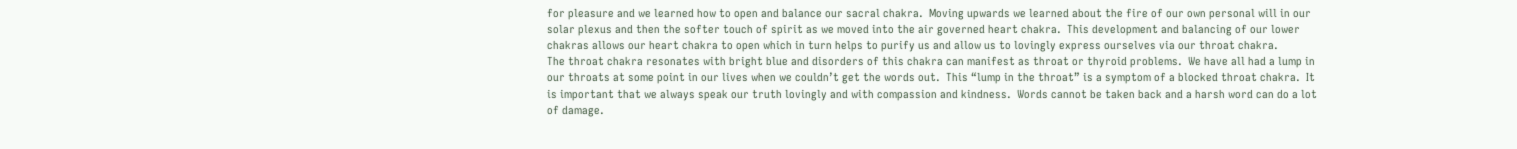for pleasure and we learned how to open and balance our sacral chakra.  Moving upwards we learned about the fire of our own personal will in our solar plexus and then the softer touch of spirit as we moved into the air governed heart chakra.  This development and balancing of our lower chakras allows our heart chakra to open which in turn helps to purify us and allow us to lovingly express ourselves via our throat chakra.
The throat chakra resonates with bright blue and disorders of this chakra can manifest as throat or thyroid problems.  We have all had a lump in our throats at some point in our lives when we couldn’t get the words out.  This “lump in the throat” is a symptom of a blocked throat chakra.  It is important that we always speak our truth lovingly and with compassion and kindness.  Words cannot be taken back and a harsh word can do a lot of damage.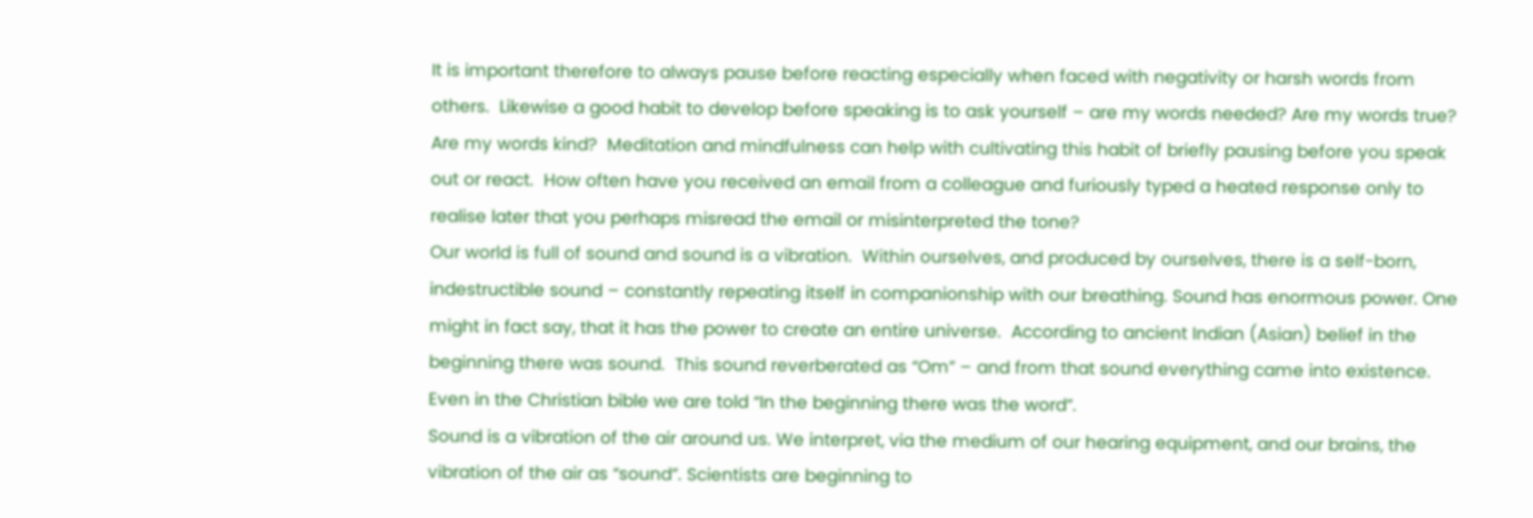It is important therefore to always pause before reacting especially when faced with negativity or harsh words from others.  Likewise a good habit to develop before speaking is to ask yourself – are my words needed? Are my words true? Are my words kind?  Meditation and mindfulness can help with cultivating this habit of briefly pausing before you speak out or react.  How often have you received an email from a colleague and furiously typed a heated response only to realise later that you perhaps misread the email or misinterpreted the tone?
Our world is full of sound and sound is a vibration.  Within ourselves, and produced by ourselves, there is a self-born, indestructible sound – constantly repeating itself in companionship with our breathing. Sound has enormous power. One might in fact say, that it has the power to create an entire universe.  According to ancient Indian (Asian) belief in the beginning there was sound.  This sound reverberated as “Om” – and from that sound everything came into existence.  Even in the Christian bible we are told “In the beginning there was the word”.
Sound is a vibration of the air around us. We interpret, via the medium of our hearing equipment, and our brains, the vibration of the air as “sound”. Scientists are beginning to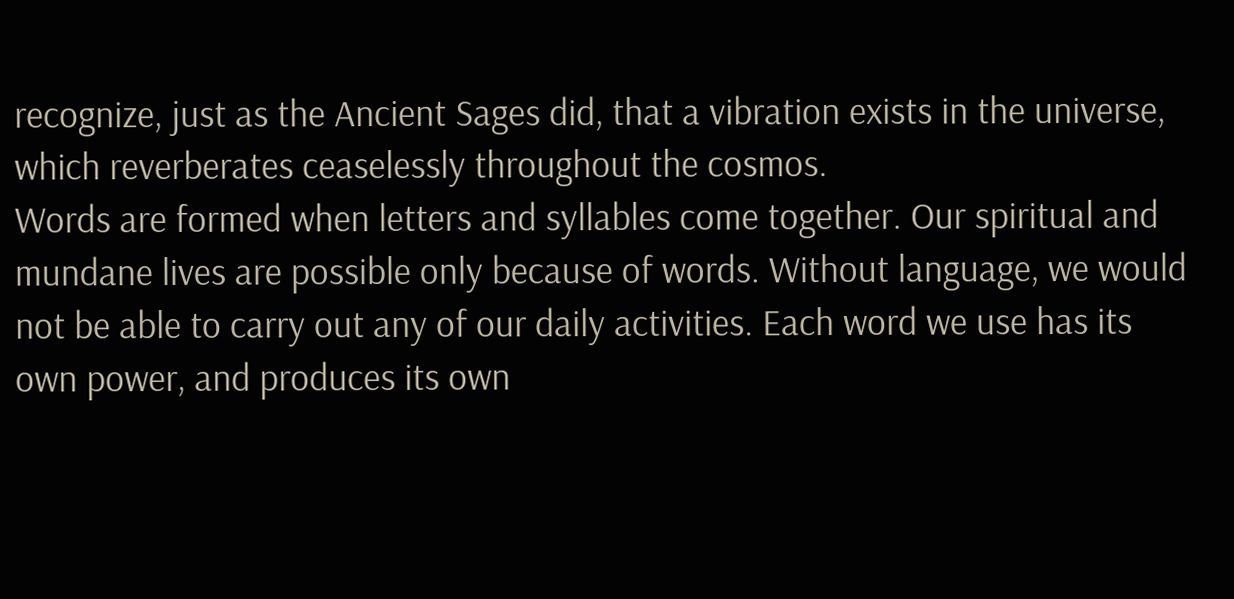recognize, just as the Ancient Sages did, that a vibration exists in the universe, which reverberates ceaselessly throughout the cosmos.
Words are formed when letters and syllables come together. Our spiritual and mundane lives are possible only because of words. Without language, we would not be able to carry out any of our daily activities. Each word we use has its own power, and produces its own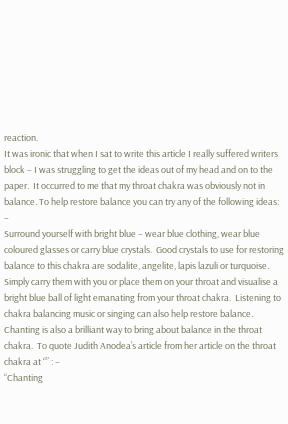reaction.
It was ironic that when I sat to write this article I really suffered writers block – I was struggling to get the ideas out of my head and on to the paper.  It occurred to me that my throat chakra was obviously not in balance. To help restore balance you can try any of the following ideas: –
Surround yourself with bright blue – wear blue clothing, wear blue coloured glasses or carry blue crystals.  Good crystals to use for restoring balance to this chakra are sodalite, angelite, lapis lazuli or turquoise.  Simply carry them with you or place them on your throat and visualise a bright blue ball of light emanating from your throat chakra.  Listening to chakra balancing music or singing can also help restore balance.
Chanting is also a brilliant way to bring about balance in the throat chakra.  To quote Judith Anodea’s article from her article on the throat chakra at “” : –
“Chanting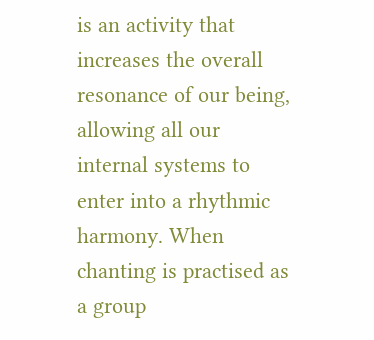is an activity that increases the overall resonance of our being, allowing all our internal systems to enter into a rhythmic harmony. When chanting is practised as a group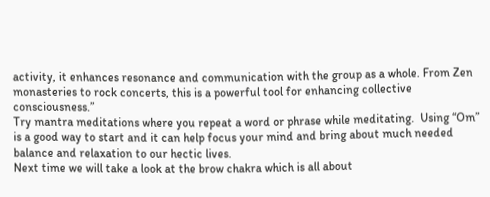activity, it enhances resonance and communication with the group as a whole. From Zen monasteries to rock concerts, this is a powerful tool for enhancing collective consciousness.”
Try mantra meditations where you repeat a word or phrase while meditating.  Using “Om” is a good way to start and it can help focus your mind and bring about much needed balance and relaxation to our hectic lives.
Next time we will take a look at the brow chakra which is all about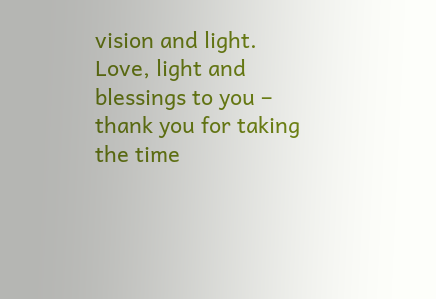vision and light.
Love, light and blessings to you – thank you for taking the time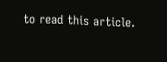to read this article.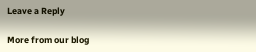Leave a Reply

More from our blog